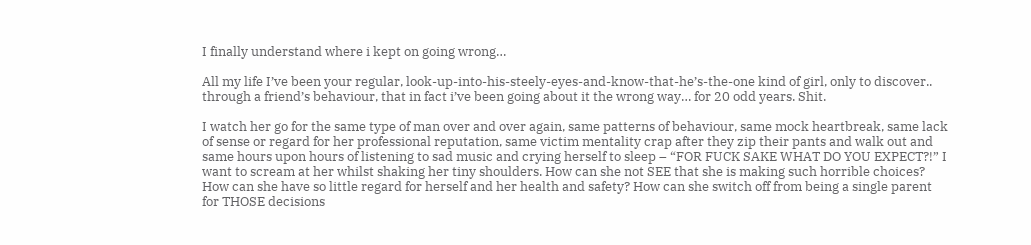I finally understand where i kept on going wrong…

All my life I’ve been your regular, look-up-into-his-steely-eyes-and-know-that-he’s-the-one kind of girl, only to discover.. through a friend’s behaviour, that in fact i’ve been going about it the wrong way… for 20 odd years. Shit.

I watch her go for the same type of man over and over again, same patterns of behaviour, same mock heartbreak, same lack of sense or regard for her professional reputation, same victim mentality crap after they zip their pants and walk out and same hours upon hours of listening to sad music and crying herself to sleep – “FOR FUCK SAKE WHAT DO YOU EXPECT?!” I want to scream at her whilst shaking her tiny shoulders. How can she not SEE that she is making such horrible choices? How can she have so little regard for herself and her health and safety? How can she switch off from being a single parent for THOSE decisions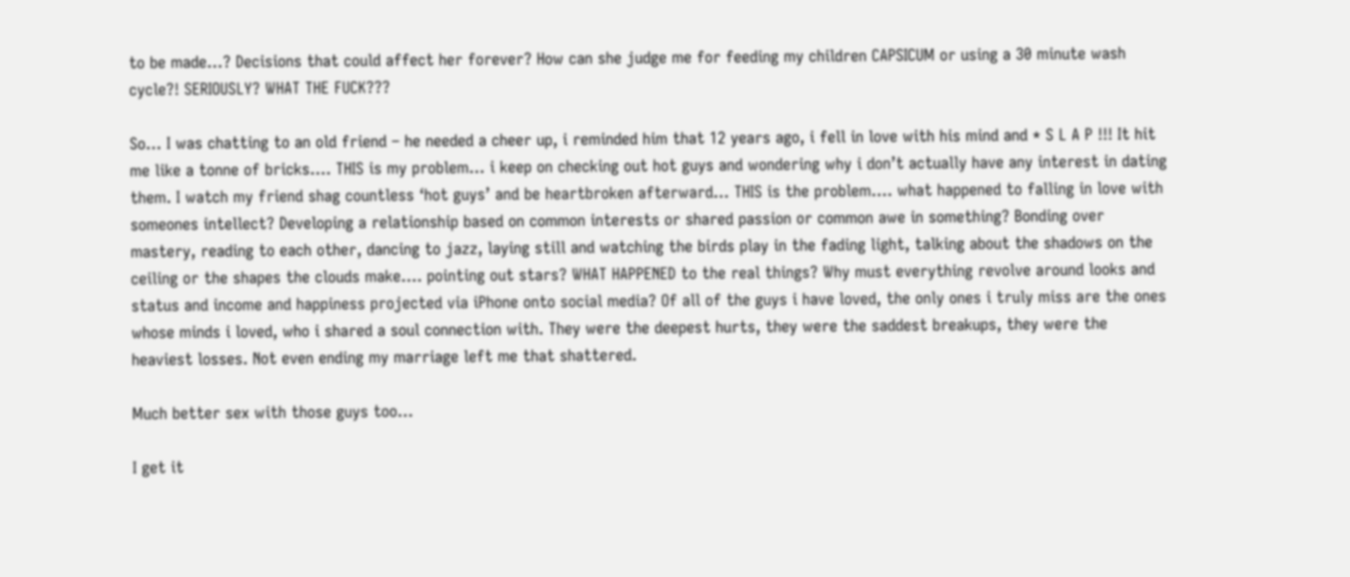to be made…? Decisions that could affect her forever? How can she judge me for feeding my children CAPSICUM or using a 30 minute wash cycle?! SERIOUSLY? WHAT THE FUCK???

So… I was chatting to an old friend – he needed a cheer up, i reminded him that 12 years ago, i fell in love with his mind and * S L A P !!! It hit me like a tonne of bricks…. THIS is my problem… i keep on checking out hot guys and wondering why i don’t actually have any interest in dating them. I watch my friend shag countless ‘hot guys’ and be heartbroken afterward… THIS is the problem…. what happened to falling in love with someones intellect? Developing a relationship based on common interests or shared passion or common awe in something? Bonding over mastery, reading to each other, dancing to jazz, laying still and watching the birds play in the fading light, talking about the shadows on the ceiling or the shapes the clouds make…. pointing out stars? WHAT HAPPENED to the real things? Why must everything revolve around looks and status and income and happiness projected via iPhone onto social media? Of all of the guys i have loved, the only ones i truly miss are the ones whose minds i loved, who i shared a soul connection with. They were the deepest hurts, they were the saddest breakups, they were the heaviest losses. Not even ending my marriage left me that shattered.

Much better sex with those guys too…

I get it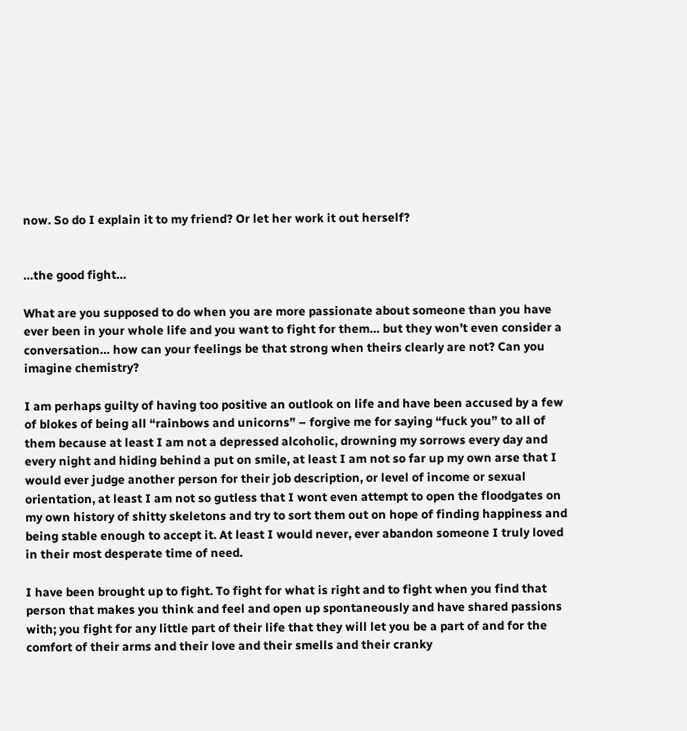now. So do I explain it to my friend? Or let her work it out herself?


…the good fight…

What are you supposed to do when you are more passionate about someone than you have ever been in your whole life and you want to fight for them… but they won’t even consider a conversation… how can your feelings be that strong when theirs clearly are not? Can you imagine chemistry?

I am perhaps guilty of having too positive an outlook on life and have been accused by a few of blokes of being all “rainbows and unicorns” – forgive me for saying “fuck you” to all of them because at least I am not a depressed alcoholic, drowning my sorrows every day and every night and hiding behind a put on smile, at least I am not so far up my own arse that I would ever judge another person for their job description, or level of income or sexual orientation, at least I am not so gutless that I wont even attempt to open the floodgates on my own history of shitty skeletons and try to sort them out on hope of finding happiness and being stable enough to accept it. At least I would never, ever abandon someone I truly loved in their most desperate time of need.

I have been brought up to fight. To fight for what is right and to fight when you find that person that makes you think and feel and open up spontaneously and have shared passions with; you fight for any little part of their life that they will let you be a part of and for the comfort of their arms and their love and their smells and their cranky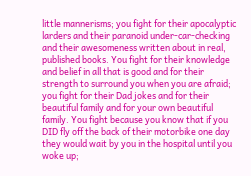little mannerisms; you fight for their apocalyptic larders and their paranoid under-car-checking and their awesomeness written about in real, published books. You fight for their knowledge and belief in all that is good and for their strength to surround you when you are afraid; you fight for their Dad jokes and for their beautiful family and for your own beautiful family. You fight because you know that if you DID fly off the back of their motorbike one day they would wait by you in the hospital until you woke up;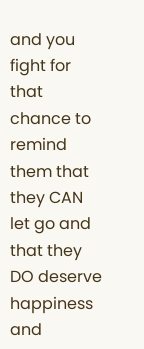and you fight for that chance to remind them that they CAN let go and that they DO deserve happiness and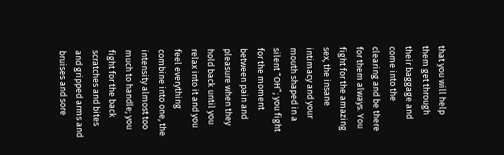that you will help them get through their baggage and come into the clearing and be there for them always. You fight for the amazing sex, the insane intimacy and your mouth shaped in a silent “OH”; you fight for the moment between pain and pleasure when they hold back until you relax into it and you feel everything combine into one, the intensity almost too much to handle; you fight for the back scratches and bites and gripped arms and bruises and sore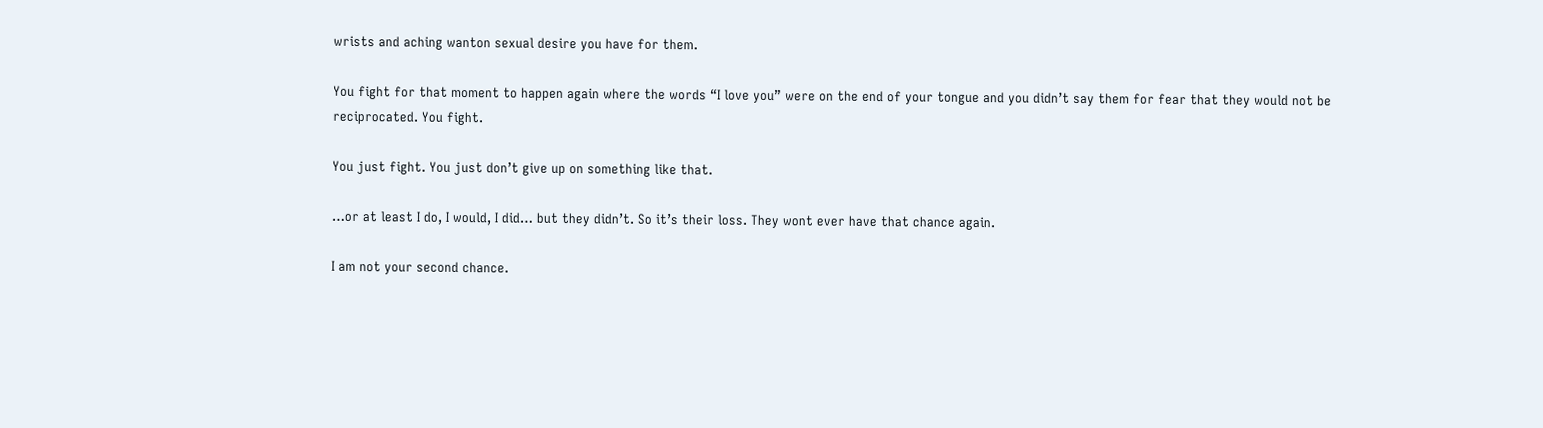wrists and aching wanton sexual desire you have for them.

You fight for that moment to happen again where the words “I love you” were on the end of your tongue and you didn’t say them for fear that they would not be reciprocated. You fight.

You just fight. You just don’t give up on something like that.

…or at least I do, I would, I did… but they didn’t. So it’s their loss. They wont ever have that chance again.

I am not your second chance.